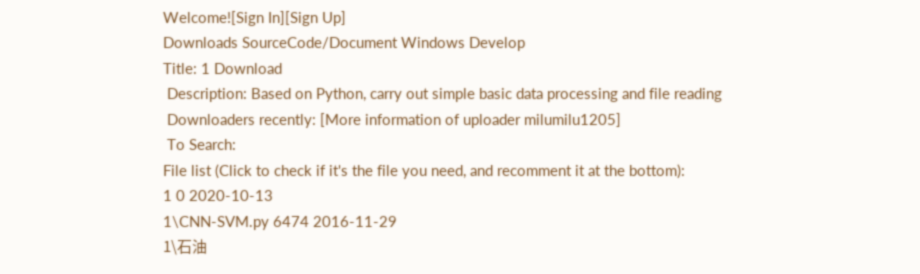Welcome![Sign In][Sign Up]
Downloads SourceCode/Document Windows Develop
Title: 1 Download
 Description: Based on Python, carry out simple basic data processing and file reading
 Downloaders recently: [More information of uploader milumilu1205]
 To Search:
File list (Click to check if it's the file you need, and recomment it at the bottom):
1 0 2020-10-13
1\CNN-SVM.py 6474 2016-11-29
1\石油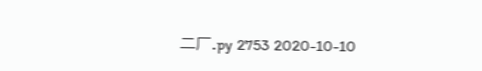二厂.py 2753 2020-10-10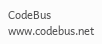CodeBus www.codebus.net